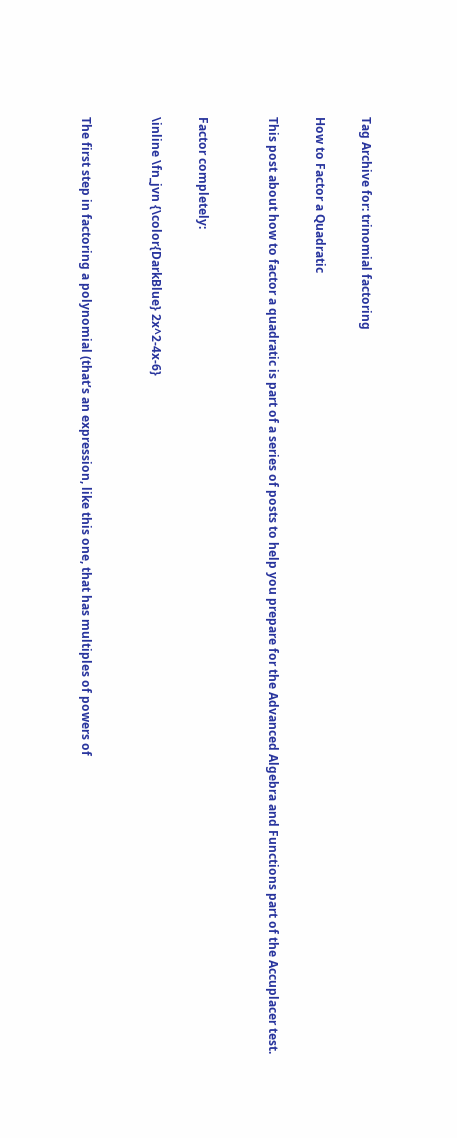Tag Archive for: trinomial factoring

How to Factor a Quadratic

This post about how to factor a quadratic is part of a series of posts to help you prepare for the Advanced Algebra and Functions part of the Accuplacer test.


Factor completely:

\inline \fn_jvn {\color{DarkBlue} 2x^2-4x-6}


The first step in factoring a polynomial (that’s an expression, like this one, that has multiples of powers of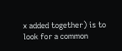x added together) is to look for a common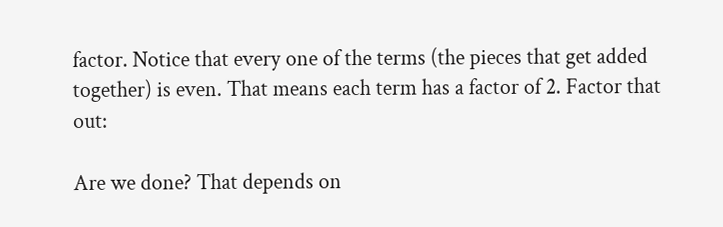factor. Notice that every one of the terms (the pieces that get added together) is even. That means each term has a factor of 2. Factor that out:

Are we done? That depends on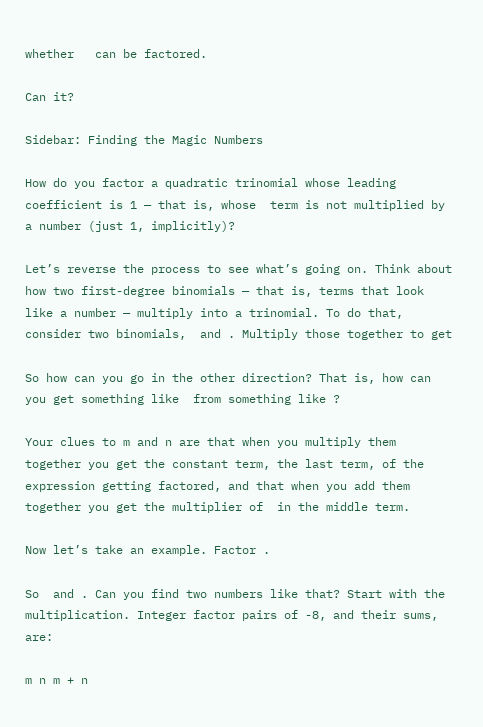whether   can be factored.

Can it?

Sidebar: Finding the Magic Numbers

How do you factor a quadratic trinomial whose leading coefficient is 1 — that is, whose  term is not multiplied by a number (just 1, implicitly)?

Let’s reverse the process to see what’s going on. Think about how two first-degree binomials — that is, terms that look like a number — multiply into a trinomial. To do that, consider two binomials,  and . Multiply those together to get

So how can you go in the other direction? That is, how can you get something like  from something like ?

Your clues to m and n are that when you multiply them together you get the constant term, the last term, of the expression getting factored, and that when you add them together you get the multiplier of  in the middle term.

Now let’s take an example. Factor .

So  and . Can you find two numbers like that? Start with the multiplication. Integer factor pairs of -8, and their sums, are:

m n m + n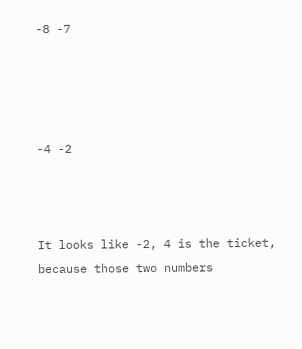-8 -7




-4 -2



It looks like -2, 4 is the ticket, because those two numbers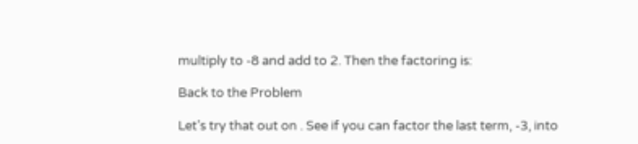multiply to -8 and add to 2. Then the factoring is:

Back to the Problem

Let’s try that out on . See if you can factor the last term, -3, into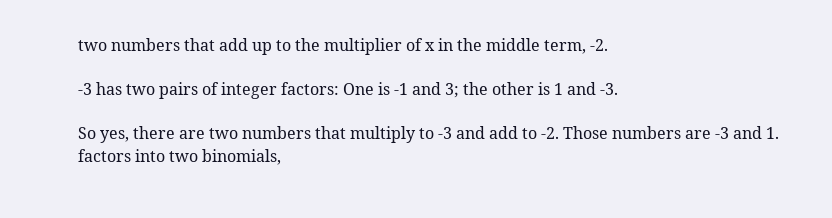two numbers that add up to the multiplier of x in the middle term, -2.

-3 has two pairs of integer factors: One is -1 and 3; the other is 1 and -3.

So yes, there are two numbers that multiply to -3 and add to -2. Those numbers are -3 and 1.   factors into two binomials,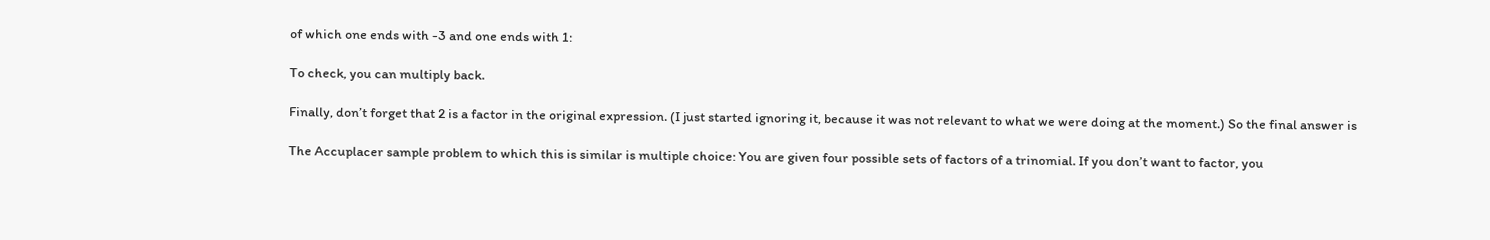of which one ends with -3 and one ends with 1:

To check, you can multiply back.

Finally, don’t forget that 2 is a factor in the original expression. (I just started ignoring it, because it was not relevant to what we were doing at the moment.) So the final answer is

The Accuplacer sample problem to which this is similar is multiple choice: You are given four possible sets of factors of a trinomial. If you don’t want to factor, you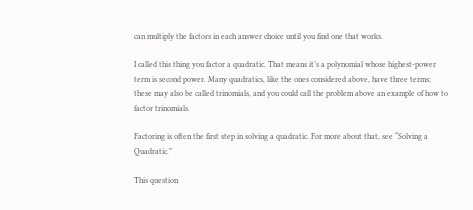can multiply the factors in each answer choice until you find one that works.

I called this thing you factor a quadratic. That means it’s a polynomial whose highest-power term is second power. Many quadratics, like the ones considered above, have three terms; these may also be called trinomials, and you could call the problem above an example of how to factor trinomials.

Factoring is often the first step in solving a quadratic. For more about that, see “Solving a Quadratic.”

This question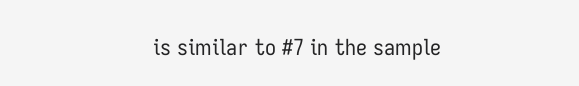is similar to #7 in the sample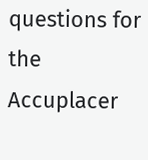questions for the Accuplacer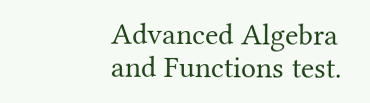Advanced Algebra and Functions test.